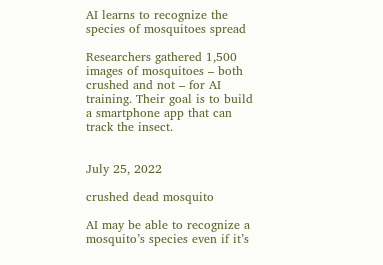AI learns to recognize the species of mosquitoes spread

Researchers gathered 1,500 images of mosquitoes – both crushed and not – for AI training. Their goal is to build a smartphone app that can track the insect.


July 25, 2022

crushed dead mosquito

AI may be able to recognize a mosquito’s species even if it’s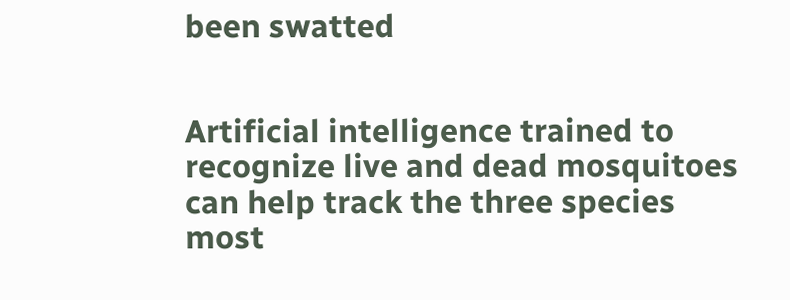been swatted


Artificial intelligence trained to recognize live and dead mosquitoes can help track the three species most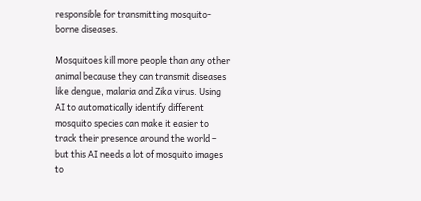responsible for transmitting mosquito-borne diseases.

Mosquitoes kill more people than any other animal because they can transmit diseases like dengue, malaria and Zika virus. Using AI to automatically identify different mosquito species can make it easier to track their presence around the world – but this AI needs a lot of mosquito images to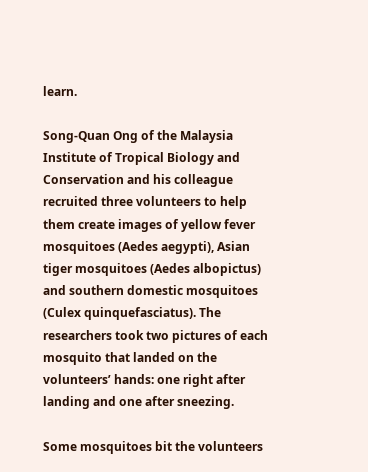learn.

Song-Quan Ong of the Malaysia Institute of Tropical Biology and Conservation and his colleague recruited three volunteers to help them create images of yellow fever mosquitoes (Aedes aegypti), Asian tiger mosquitoes (Aedes albopictus) and southern domestic mosquitoes (Culex quinquefasciatus). The researchers took two pictures of each mosquito that landed on the volunteers’ hands: one right after landing and one after sneezing.

Some mosquitoes bit the volunteers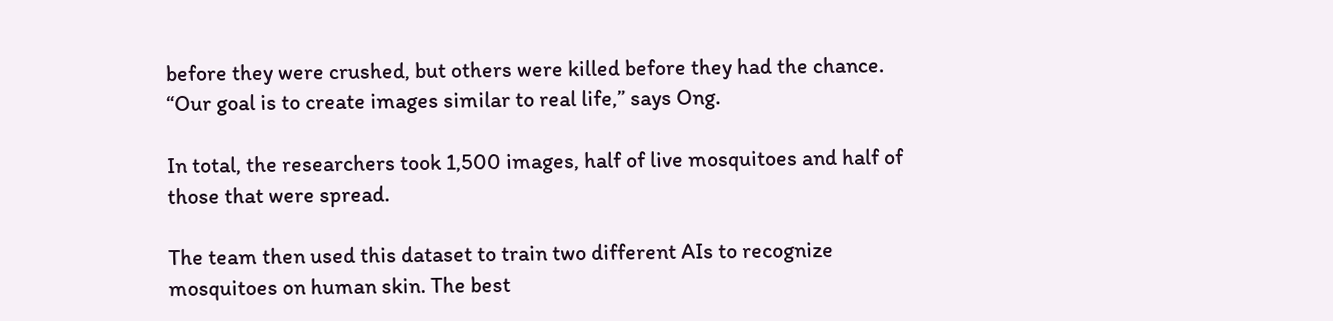before they were crushed, but others were killed before they had the chance. “Our goal is to create images similar to real life,” says Ong.

In total, the researchers took 1,500 images, half of live mosquitoes and half of those that were spread.

The team then used this dataset to train two different AIs to recognize mosquitoes on human skin. The best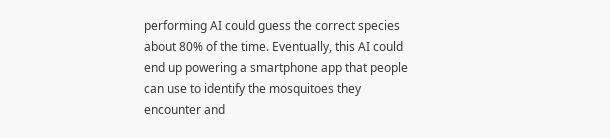performing AI could guess the correct species about 80% of the time. Eventually, this AI could end up powering a smartphone app that people can use to identify the mosquitoes they encounter and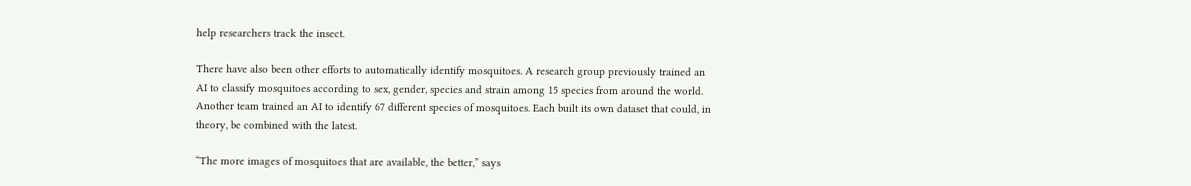help researchers track the insect.

There have also been other efforts to automatically identify mosquitoes. A research group previously trained an AI to classify mosquitoes according to sex, gender, species and strain among 15 species from around the world. Another team trained an AI to identify 67 different species of mosquitoes. Each built its own dataset that could, in theory, be combined with the latest.

“The more images of mosquitoes that are available, the better,” says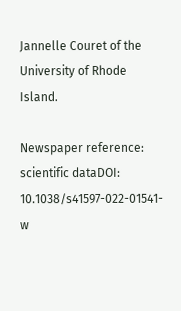Jannelle Couret of the University of Rhode Island.

Newspaper reference: scientific dataDOI: 10.1038/s41597-022-01541-w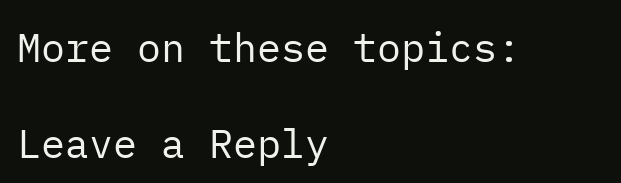More on these topics:

Leave a Reply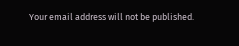Your email address will not be published.